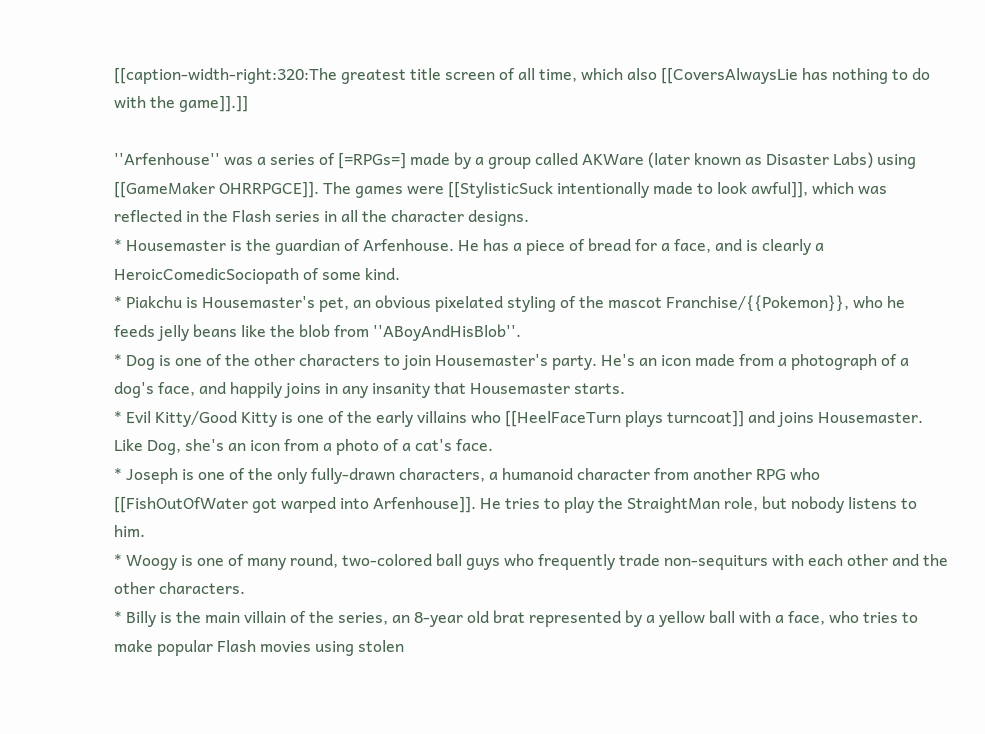[[caption-width-right:320:The greatest title screen of all time, which also [[CoversAlwaysLie has nothing to do with the game]].]]

''Arfenhouse'' was a series of [=RPGs=] made by a group called AKWare (later known as Disaster Labs) using [[GameMaker OHRRPGCE]]. The games were [[StylisticSuck intentionally made to look awful]], which was reflected in the Flash series in all the character designs.
* Housemaster is the guardian of Arfenhouse. He has a piece of bread for a face, and is clearly a HeroicComedicSociopath of some kind.
* Piakchu is Housemaster's pet, an obvious pixelated styling of the mascot Franchise/{{Pokemon}}, who he feeds jelly beans like the blob from ''ABoyAndHisBlob''.
* Dog is one of the other characters to join Housemaster's party. He's an icon made from a photograph of a dog's face, and happily joins in any insanity that Housemaster starts.
* Evil Kitty/Good Kitty is one of the early villains who [[HeelFaceTurn plays turncoat]] and joins Housemaster. Like Dog, she's an icon from a photo of a cat's face.
* Joseph is one of the only fully-drawn characters, a humanoid character from another RPG who [[FishOutOfWater got warped into Arfenhouse]]. He tries to play the StraightMan role, but nobody listens to him.
* Woogy is one of many round, two-colored ball guys who frequently trade non-sequiturs with each other and the other characters.
* Billy is the main villain of the series, an 8-year old brat represented by a yellow ball with a face, who tries to make popular Flash movies using stolen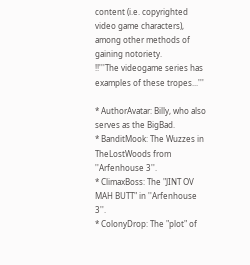content (i.e. copyrighted video game characters), among other methods of gaining notoriety.
!!'''The videogame series has examples of these tropes...'''

* AuthorAvatar: Billy, who also serves as the BigBad.
* BanditMook: The Wuzzes in TheLostWoods from ''Arfenhouse 3''.
* ClimaxBoss: The "JINT OV MAH BUTT" in ''Arfenhouse 3''.
* ColonyDrop: The "plot" of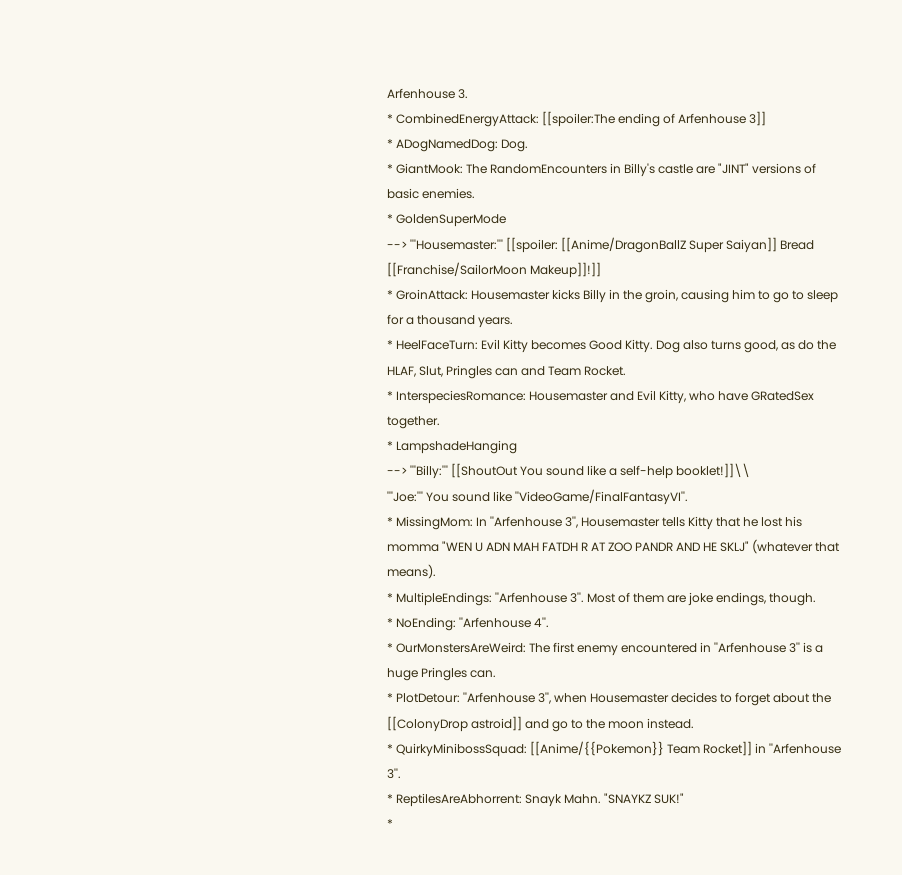Arfenhouse 3.
* CombinedEnergyAttack: [[spoiler:The ending of Arfenhouse 3]]
* ADogNamedDog: Dog.
* GiantMook: The RandomEncounters in Billy's castle are "JINT" versions of basic enemies.
* GoldenSuperMode
--> '''Housemaster:''' [[spoiler: [[Anime/DragonBallZ Super Saiyan]] Bread [[Franchise/SailorMoon Makeup]]!]]
* GroinAttack: Housemaster kicks Billy in the groin, causing him to go to sleep for a thousand years.
* HeelFaceTurn: Evil Kitty becomes Good Kitty. Dog also turns good, as do the HLAF, Slut, Pringles can and Team Rocket.
* InterspeciesRomance: Housemaster and Evil Kitty, who have GRatedSex together.
* LampshadeHanging
--> '''Billy:''' [[ShoutOut You sound like a self-help booklet!]]\\
'''Joe:''' You sound like ''VideoGame/FinalFantasyVI''.
* MissingMom: In ''Arfenhouse 3'', Housemaster tells Kitty that he lost his momma "WEN U ADN MAH FATDH R AT ZOO PANDR AND HE SKLJ" (whatever that means).
* MultipleEndings: ''Arfenhouse 3''. Most of them are joke endings, though.
* NoEnding: ''Arfenhouse 4''.
* OurMonstersAreWeird: The first enemy encountered in ''Arfenhouse 3'' is a huge Pringles can.
* PlotDetour: ''Arfenhouse 3'', when Housemaster decides to forget about the [[ColonyDrop astroid]] and go to the moon instead.
* QuirkyMinibossSquad: [[Anime/{{Pokemon}} Team Rocket]] in ''Arfenhouse 3''.
* ReptilesAreAbhorrent: Snayk Mahn. "SNAYKZ SUK!"
*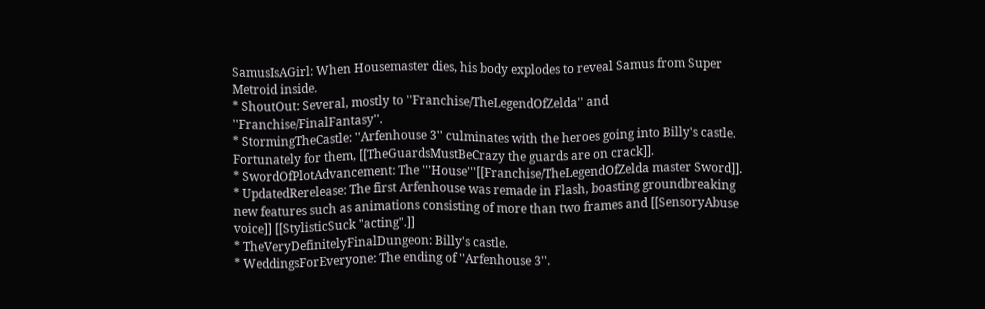SamusIsAGirl: When Housemaster dies, his body explodes to reveal Samus from Super Metroid inside.
* ShoutOut: Several, mostly to ''Franchise/TheLegendOfZelda'' and ''Franchise/FinalFantasy''.
* StormingTheCastle: ''Arfenhouse 3'' culminates with the heroes going into Billy's castle. Fortunately for them, [[TheGuardsMustBeCrazy the guards are on crack]].
* SwordOfPlotAdvancement: The '''House'''[[Franchise/TheLegendOfZelda master Sword]].
* UpdatedRerelease: The first Arfenhouse was remade in Flash, boasting groundbreaking new features such as animations consisting of more than two frames and [[SensoryAbuse voice]] [[StylisticSuck "acting".]]
* TheVeryDefinitelyFinalDungeon: Billy's castle.
* WeddingsForEveryone: The ending of ''Arfenhouse 3''.